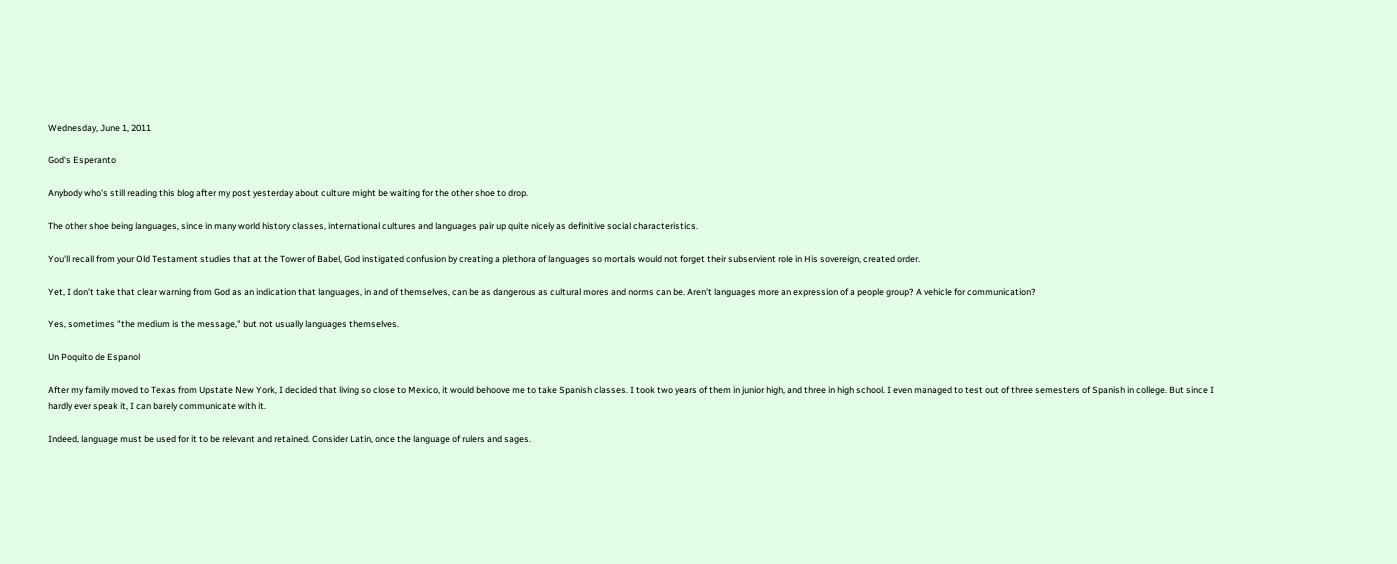Wednesday, June 1, 2011

God's Esperanto

Anybody who's still reading this blog after my post yesterday about culture might be waiting for the other shoe to drop.

The other shoe being languages, since in many world history classes, international cultures and languages pair up quite nicely as definitive social characteristics.

You'll recall from your Old Testament studies that at the Tower of Babel, God instigated confusion by creating a plethora of languages so mortals would not forget their subservient role in His sovereign, created order.

Yet, I don't take that clear warning from God as an indication that languages, in and of themselves, can be as dangerous as cultural mores and norms can be. Aren't languages more an expression of a people group? A vehicle for communication?

Yes, sometimes "the medium is the message," but not usually languages themselves.

Un Poquito de Espanol

After my family moved to Texas from Upstate New York, I decided that living so close to Mexico, it would behoove me to take Spanish classes. I took two years of them in junior high, and three in high school. I even managed to test out of three semesters of Spanish in college. But since I hardly ever speak it, I can barely communicate with it.

Indeed, language must be used for it to be relevant and retained. Consider Latin, once the language of rulers and sages.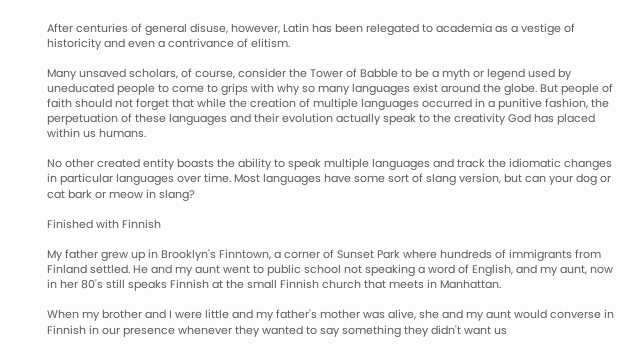After centuries of general disuse, however, Latin has been relegated to academia as a vestige of historicity and even a contrivance of elitism.

Many unsaved scholars, of course, consider the Tower of Babble to be a myth or legend used by uneducated people to come to grips with why so many languages exist around the globe. But people of faith should not forget that while the creation of multiple languages occurred in a punitive fashion, the perpetuation of these languages and their evolution actually speak to the creativity God has placed within us humans.

No other created entity boasts the ability to speak multiple languages and track the idiomatic changes in particular languages over time. Most languages have some sort of slang version, but can your dog or cat bark or meow in slang?

Finished with Finnish

My father grew up in Brooklyn's Finntown, a corner of Sunset Park where hundreds of immigrants from Finland settled. He and my aunt went to public school not speaking a word of English, and my aunt, now in her 80's still speaks Finnish at the small Finnish church that meets in Manhattan.

When my brother and I were little and my father's mother was alive, she and my aunt would converse in Finnish in our presence whenever they wanted to say something they didn't want us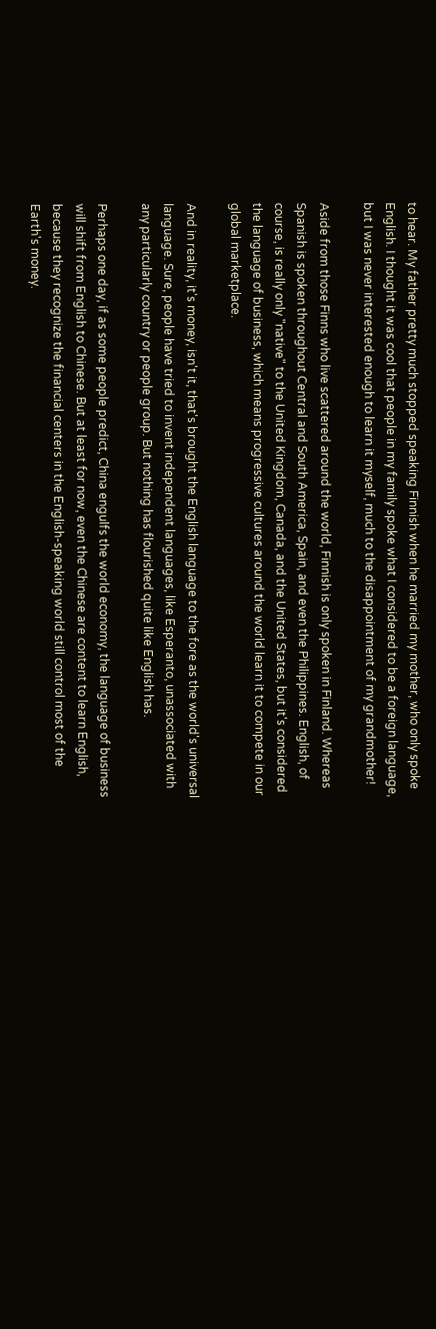to hear. My father pretty much stopped speaking Finnish when he married my mother, who only spoke English. I thought it was cool that people in my family spoke what I considered to be a foreign language, but I was never interested enough to learn it myself, much to the disappointment of my grandmother!

Aside from those Finns who live scattered around the world, Finnish is only spoken in Finland. Whereas Spanish is spoken throughout Central and South America, Spain, and even the Philippines. English, of course, is really only "native" to the United Kingdom, Canada, and the United States, but it's considered the language of business, which means progressive cultures around the world learn it to compete in our global marketplace.

And in reality, it's money, isn't it, that's brought the English language to the fore as the world's universal language. Sure, people have tried to invent independent languages, like Esperanto, unassociated with any particularly country or people group. But nothing has flourished quite like English has.

Perhaps one day, if as some people predict, China engulfs the world economy, the language of business will shift from English to Chinese. But at least for now, even the Chinese are content to learn English, because they recognize the financial centers in the English-speaking world still control most of the Earth's money.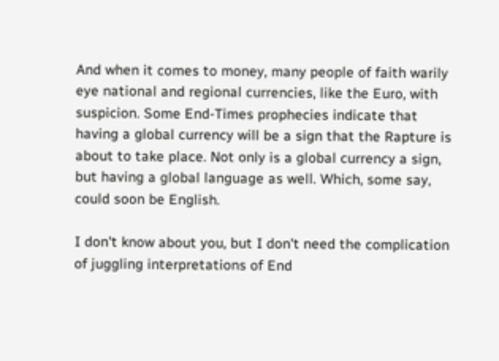And when it comes to money, many people of faith warily eye national and regional currencies, like the Euro, with suspicion. Some End-Times prophecies indicate that having a global currency will be a sign that the Rapture is about to take place. Not only is a global currency a sign, but having a global language as well. Which, some say, could soon be English.

I don't know about you, but I don't need the complication of juggling interpretations of End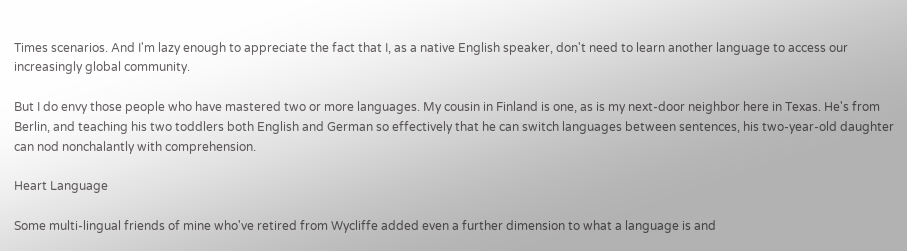Times scenarios. And I'm lazy enough to appreciate the fact that I, as a native English speaker, don't need to learn another language to access our increasingly global community.

But I do envy those people who have mastered two or more languages. My cousin in Finland is one, as is my next-door neighbor here in Texas. He's from Berlin, and teaching his two toddlers both English and German so effectively that he can switch languages between sentences, his two-year-old daughter can nod nonchalantly with comprehension.

Heart Language

Some multi-lingual friends of mine who've retired from Wycliffe added even a further dimension to what a language is and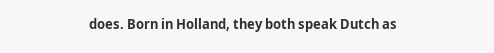does. Born in Holland, they both speak Dutch as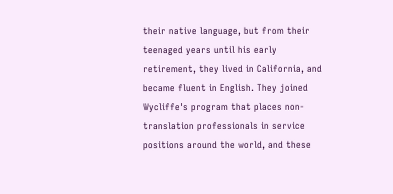their native language, but from their teenaged years until his early retirement, they lived in California, and became fluent in English. They joined Wycliffe's program that places non-translation professionals in service positions around the world, and these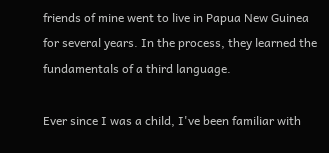friends of mine went to live in Papua New Guinea for several years. In the process, they learned the fundamentals of a third language.

Ever since I was a child, I've been familiar with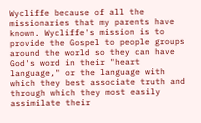Wycliffe because of all the missionaries that my parents have known. Wycliffe's mission is to provide the Gospel to people groups around the world so they can have God's word in their "heart language," or the language with which they best associate truth and through which they most easily assimilate their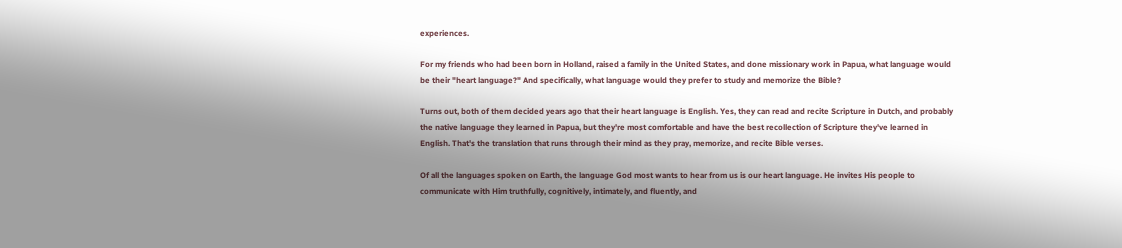experiences.

For my friends who had been born in Holland, raised a family in the United States, and done missionary work in Papua, what language would be their "heart language?" And specifically, what language would they prefer to study and memorize the Bible?

Turns out, both of them decided years ago that their heart language is English. Yes, they can read and recite Scripture in Dutch, and probably the native language they learned in Papua, but they're most comfortable and have the best recollection of Scripture they've learned in English. That's the translation that runs through their mind as they pray, memorize, and recite Bible verses.

Of all the languages spoken on Earth, the language God most wants to hear from us is our heart language. He invites His people to communicate with Him truthfully, cognitively, intimately, and fluently, and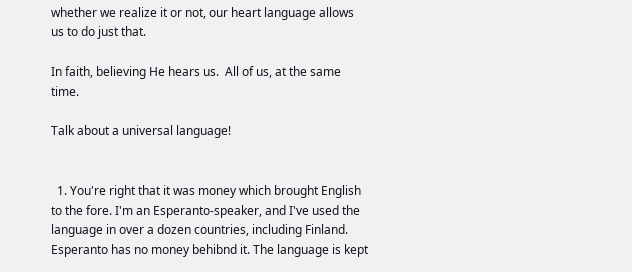whether we realize it or not, our heart language allows us to do just that.

In faith, believing He hears us.  All of us, at the same time.

Talk about a universal language!


  1. You're right that it was money which brought English to the fore. I'm an Esperanto-speaker, and I've used the language in over a dozen countries, including Finland. Esperanto has no money behibnd it. The language is kept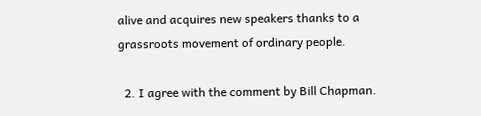alive and acquires new speakers thanks to a grassroots movement of ordinary people.

  2. I agree with the comment by Bill Chapman.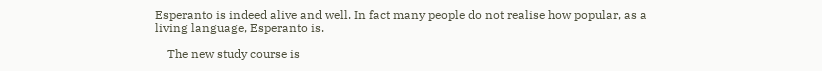Esperanto is indeed alive and well. In fact many people do not realise how popular, as a living language, Esperanto is.

    The new study course is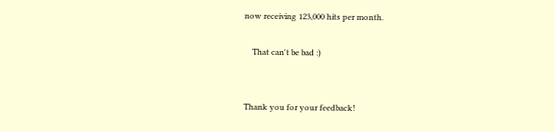now receiving 123,000 hits per month.

    That can't be bad :)


Thank you for your feedback!